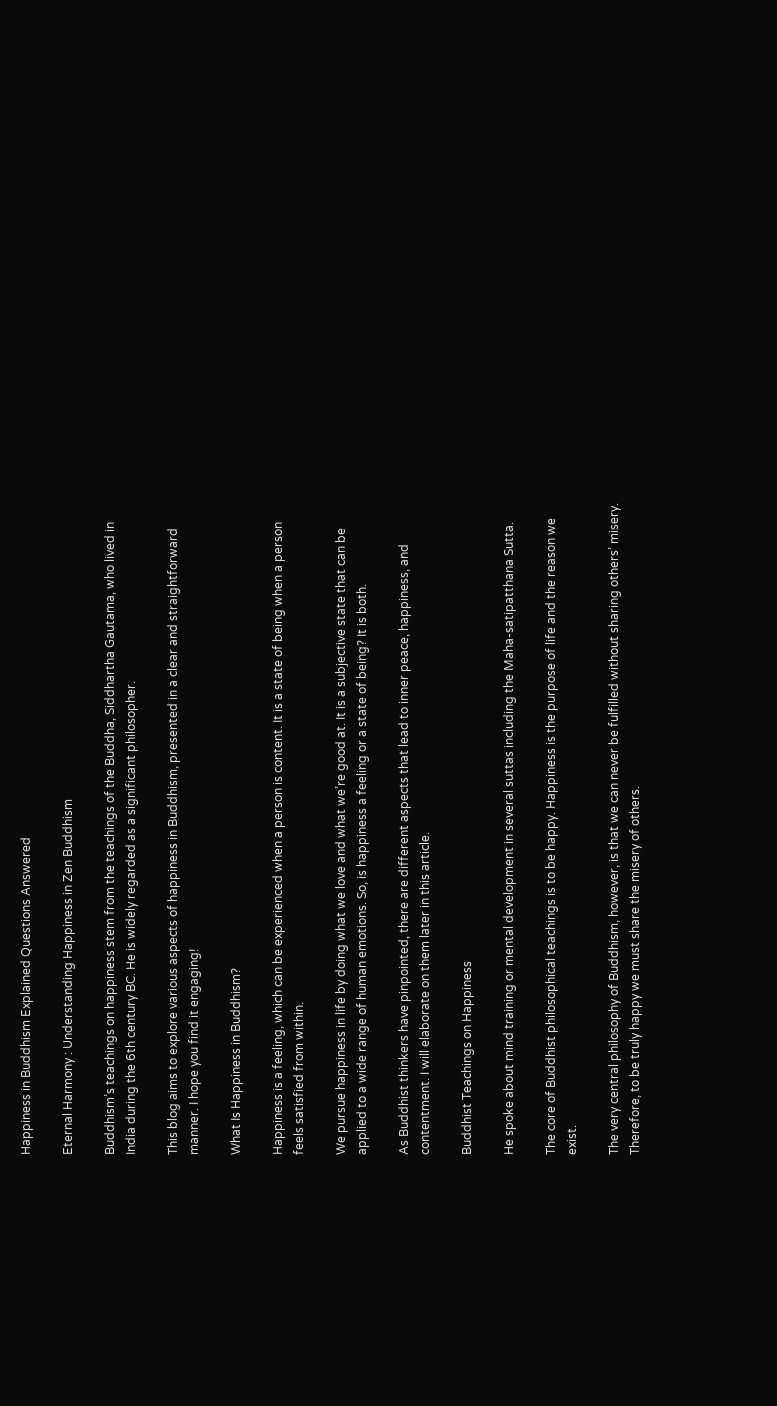Happiness in Buddhism Explained Questions Answered

Eternal Harmony : Understanding Happiness in Zen Buddhism

Buddhism’s teachings on happiness stem from the teachings of the Buddha, Siddhartha Gautama, who lived in India during the 6th century BC. He is widely regarded as a significant philosopher.

This blog aims to explore various aspects of happiness in Buddhism, presented in a clear and straightforward manner. I hope you find it engaging!

What Is Happiness in Buddhism?

Happiness is a feeling, which can be experienced when a person is content. It is a state of being when a person feels satisfied from within.

We pursue happiness in life by doing what we love and what we’re good at. It is a subjective state that can be applied to a wide range of human emotions. So, is happiness a feeling or a state of being? It is both.

As Buddhist thinkers have pinpointed, there are different aspects that lead to inner peace, happiness, and contentment. I will elaborate on them later in this article.

Buddhist Teachings on Happiness

He spoke about mind training or mental development in several suttas including the Maha-satipatthana Sutta.

The core of Buddhist philosophical teachings is to be happy. Happiness is the purpose of life and the reason we exist.

The very central philosophy of Buddhism, however, is that we can never be fulfilled without sharing others’ misery. Therefore, to be truly happy we must share the misery of others.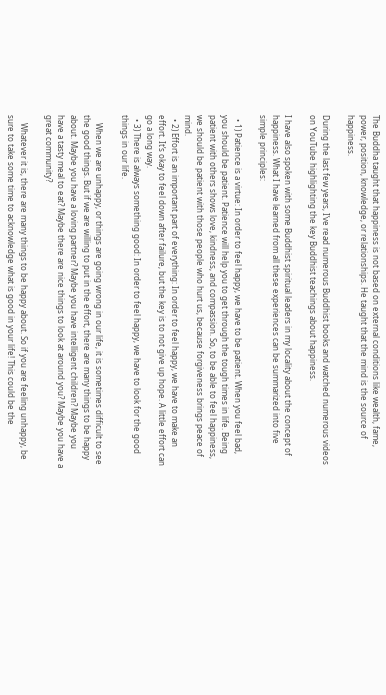The Buddha taught that happiness is not based on external conditions like wealth, fame, power, position, knowledge, or relationships. He taught that the mind is the source of happiness.

During the last few years, I’ve read numerous Buddhist books and watched numerous videos on YouTube highlighting the key Buddhist teachings about happiness.

I have also spoken with some Buddhist spiritual leaders in my locality about the concept of happiness. What I have learned from all these experiences can be summarized into five simple principles:

  • 1) Patience is a virtue: In order to feel happy, we have to be patient. When you feel bad, you should be patient. Patience will help you to get through the tough times in life. Being patient with others shows love, kindness, and compassion. So, to be able to feel happiness, we should be patient with those people who hurt us, because forgiveness brings peace of mind.
  • 2) Effort is an important part of everything: In order to feel happy, we have to make an effort. It’s okay to feel down after failure, but the key is to not give up hope. A little effort can go a long way.
  • 3) There is always something good: In order to feel happy, we have to look for the good things in our life.

    When we are unhappy, or things are going wrong in our life, it is sometimes difficult to see the good things. But if we are willing to put in the effort, there are many things to be happy about. Maybe you have a loving partner? Maybe you have intelligent children? Maybe you have a tasty meal to eat? Maybe there are nice things to look at around you? Maybe you have a great community?

    Whatever it is, there are many things to be happy about. So if you are feeling unhappy, be sure to take some time to acknowledge what is good in your life! This could be the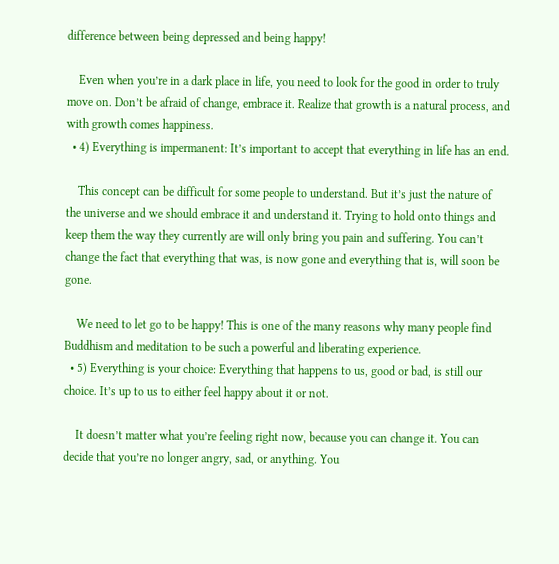difference between being depressed and being happy!

    Even when you’re in a dark place in life, you need to look for the good in order to truly move on. Don’t be afraid of change, embrace it. Realize that growth is a natural process, and with growth comes happiness.
  • 4) Everything is impermanent: It’s important to accept that everything in life has an end.

    This concept can be difficult for some people to understand. But it’s just the nature of the universe and we should embrace it and understand it. Trying to hold onto things and keep them the way they currently are will only bring you pain and suffering. You can’t change the fact that everything that was, is now gone and everything that is, will soon be gone.

    We need to let go to be happy! This is one of the many reasons why many people find Buddhism and meditation to be such a powerful and liberating experience.
  • 5) Everything is your choice: Everything that happens to us, good or bad, is still our choice. It’s up to us to either feel happy about it or not.

    It doesn’t matter what you’re feeling right now, because you can change it. You can decide that you’re no longer angry, sad, or anything. You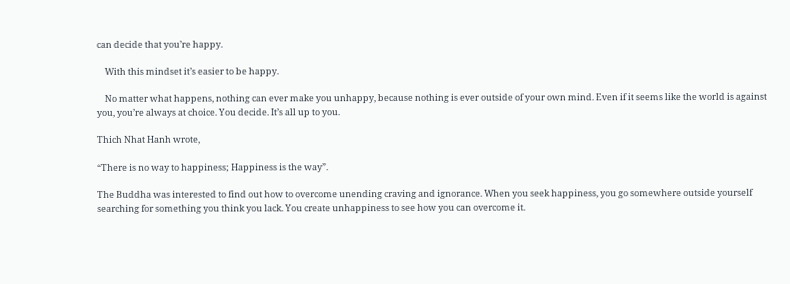can decide that you’re happy.

    With this mindset it’s easier to be happy.

    No matter what happens, nothing can ever make you unhappy, because nothing is ever outside of your own mind. Even if it seems like the world is against you, you’re always at choice. You decide. It’s all up to you.

Thich Nhat Hanh wrote,

“There is no way to happiness; Happiness is the way”.

The Buddha was interested to find out how to overcome unending craving and ignorance. When you seek happiness, you go somewhere outside yourself searching for something you think you lack. You create unhappiness to see how you can overcome it.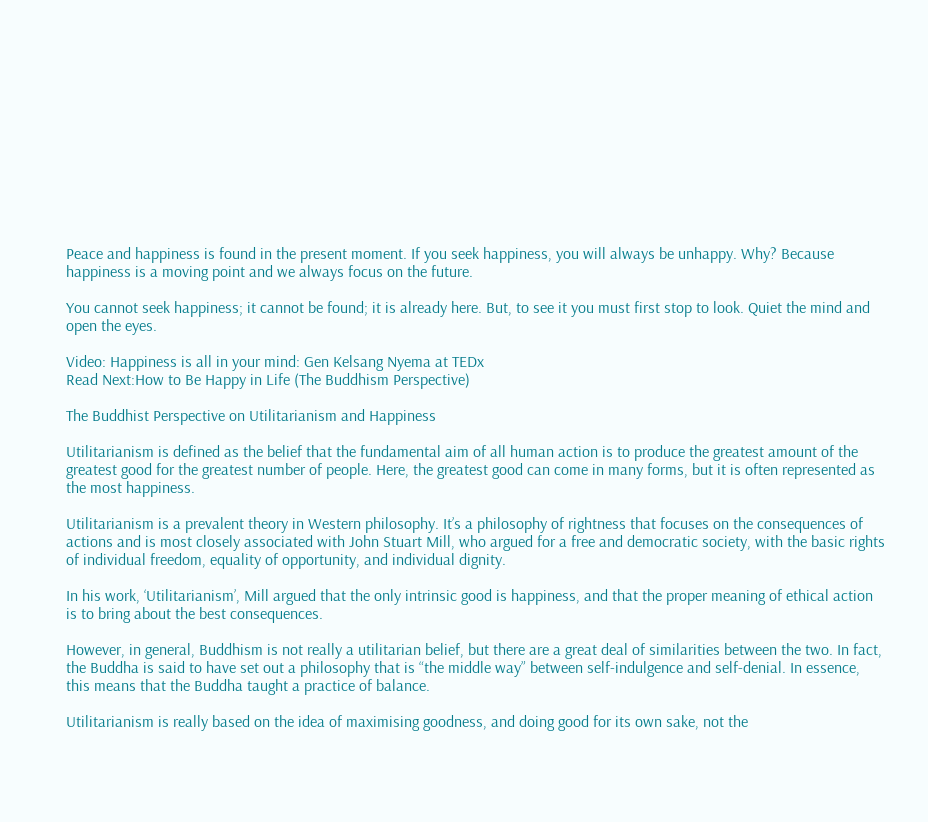Peace and happiness is found in the present moment. If you seek happiness, you will always be unhappy. Why? Because happiness is a moving point and we always focus on the future.

You cannot seek happiness; it cannot be found; it is already here. But, to see it you must first stop to look. Quiet the mind and open the eyes.

Video: Happiness is all in your mind: Gen Kelsang Nyema at TEDx
Read Next:How to Be Happy in Life (The Buddhism Perspective)

The Buddhist Perspective on Utilitarianism and Happiness

Utilitarianism is defined as the belief that the fundamental aim of all human action is to produce the greatest amount of the greatest good for the greatest number of people. Here, the greatest good can come in many forms, but it is often represented as the most happiness.

Utilitarianism is a prevalent theory in Western philosophy. It’s a philosophy of rightness that focuses on the consequences of actions and is most closely associated with John Stuart Mill, who argued for a free and democratic society, with the basic rights of individual freedom, equality of opportunity, and individual dignity.

In his work, ‘Utilitarianism’, Mill argued that the only intrinsic good is happiness, and that the proper meaning of ethical action is to bring about the best consequences.

However, in general, Buddhism is not really a utilitarian belief, but there are a great deal of similarities between the two. In fact, the Buddha is said to have set out a philosophy that is “the middle way” between self-indulgence and self-denial. In essence, this means that the Buddha taught a practice of balance.

Utilitarianism is really based on the idea of maximising goodness, and doing good for its own sake, not the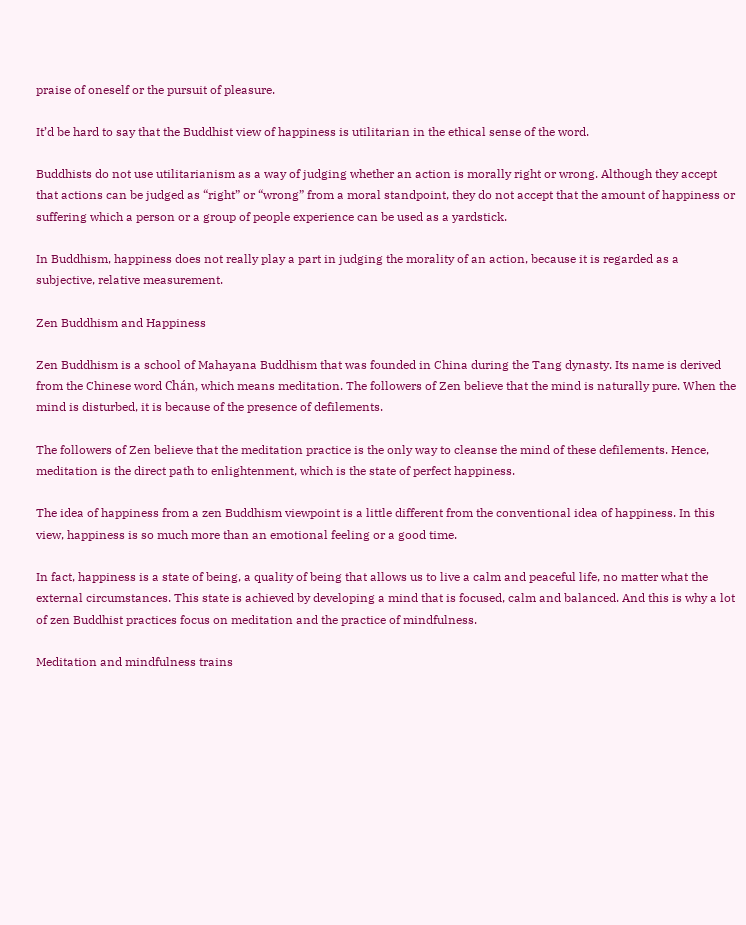praise of oneself or the pursuit of pleasure.

It’d be hard to say that the Buddhist view of happiness is utilitarian in the ethical sense of the word.

Buddhists do not use utilitarianism as a way of judging whether an action is morally right or wrong. Although they accept that actions can be judged as “right” or “wrong” from a moral standpoint, they do not accept that the amount of happiness or suffering which a person or a group of people experience can be used as a yardstick.

In Buddhism, happiness does not really play a part in judging the morality of an action, because it is regarded as a subjective, relative measurement.

Zen Buddhism and Happiness

Zen Buddhism is a school of Mahayana Buddhism that was founded in China during the Tang dynasty. Its name is derived from the Chinese word Chán, which means meditation. The followers of Zen believe that the mind is naturally pure. When the mind is disturbed, it is because of the presence of defilements.

The followers of Zen believe that the meditation practice is the only way to cleanse the mind of these defilements. Hence, meditation is the direct path to enlightenment, which is the state of perfect happiness.

The idea of happiness from a zen Buddhism viewpoint is a little different from the conventional idea of happiness. In this view, happiness is so much more than an emotional feeling or a good time.

In fact, happiness is a state of being, a quality of being that allows us to live a calm and peaceful life, no matter what the external circumstances. This state is achieved by developing a mind that is focused, calm and balanced. And this is why a lot of zen Buddhist practices focus on meditation and the practice of mindfulness.

Meditation and mindfulness trains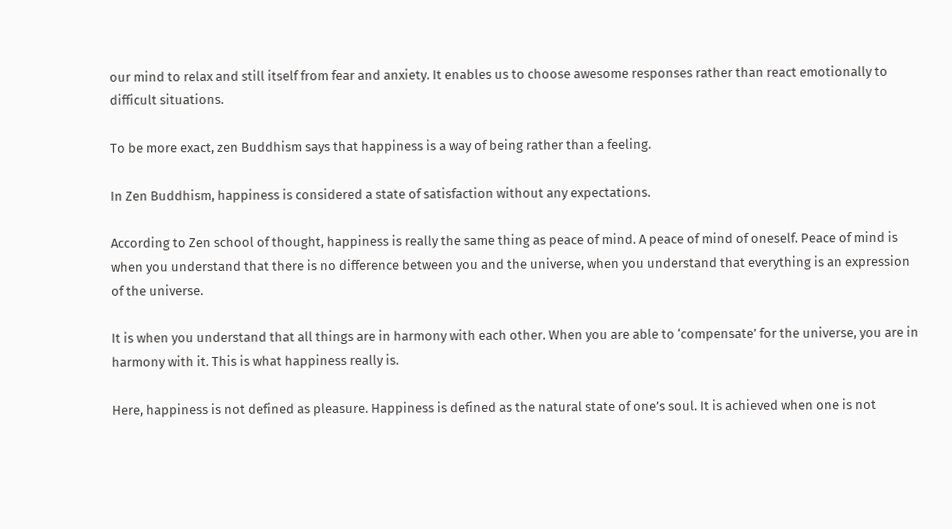our mind to relax and still itself from fear and anxiety. It enables us to choose awesome responses rather than react emotionally to difficult situations.

To be more exact, zen Buddhism says that happiness is a way of being rather than a feeling.

In Zen Buddhism, happiness is considered a state of satisfaction without any expectations.

According to Zen school of thought, happiness is really the same thing as peace of mind. A peace of mind of oneself. Peace of mind is when you understand that there is no difference between you and the universe, when you understand that everything is an expression of the universe.

It is when you understand that all things are in harmony with each other. When you are able to ‘compensate’ for the universe, you are in harmony with it. This is what happiness really is.

Here, happiness is not defined as pleasure. Happiness is defined as the natural state of one’s soul. It is achieved when one is not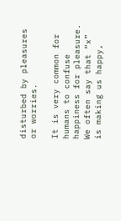disturbed by pleasures or worries.

It is very common for humans to confuse happiness for pleasure. We often say that “x” is making us happy,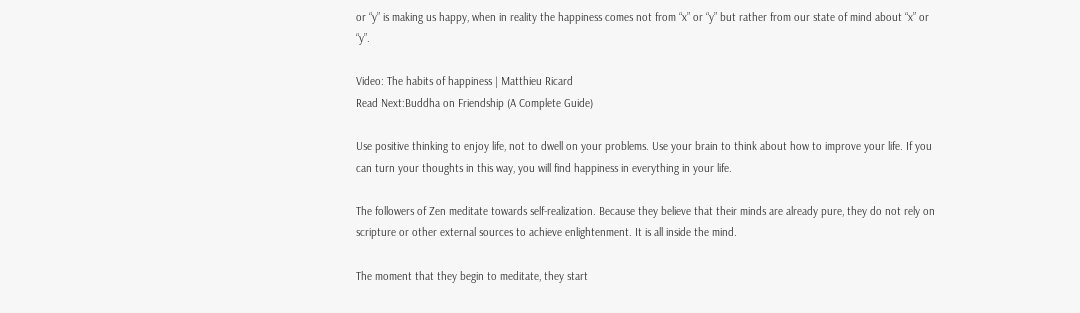or “y” is making us happy, when in reality the happiness comes not from “x” or “y” but rather from our state of mind about “x” or “y”.

Video: The habits of happiness | Matthieu Ricard
Read Next:Buddha on Friendship (A Complete Guide)

Use positive thinking to enjoy life, not to dwell on your problems. Use your brain to think about how to improve your life. If you can turn your thoughts in this way, you will find happiness in everything in your life.

The followers of Zen meditate towards self-realization. Because they believe that their minds are already pure, they do not rely on scripture or other external sources to achieve enlightenment. It is all inside the mind.

The moment that they begin to meditate, they start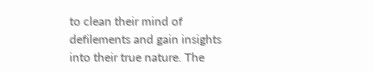to clean their mind of defilements and gain insights into their true nature. The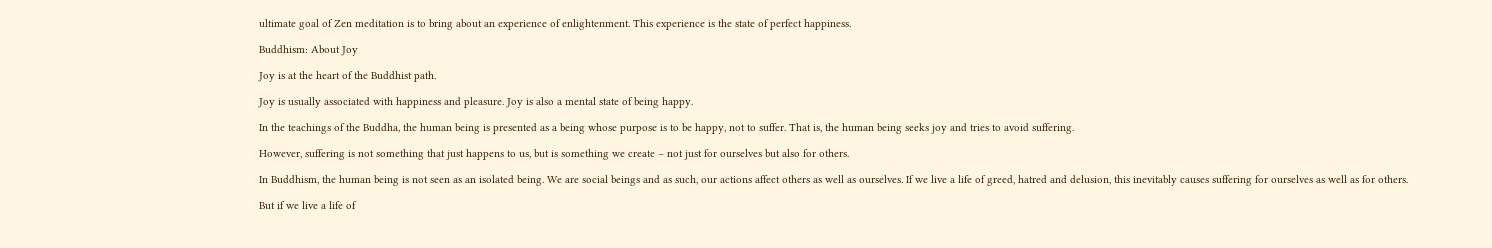ultimate goal of Zen meditation is to bring about an experience of enlightenment. This experience is the state of perfect happiness.

Buddhism: About Joy

Joy is at the heart of the Buddhist path.

Joy is usually associated with happiness and pleasure. Joy is also a mental state of being happy.

In the teachings of the Buddha, the human being is presented as a being whose purpose is to be happy, not to suffer. That is, the human being seeks joy and tries to avoid suffering.

However, suffering is not something that just happens to us, but is something we create – not just for ourselves but also for others.

In Buddhism, the human being is not seen as an isolated being. We are social beings and as such, our actions affect others as well as ourselves. If we live a life of greed, hatred and delusion, this inevitably causes suffering for ourselves as well as for others.

But if we live a life of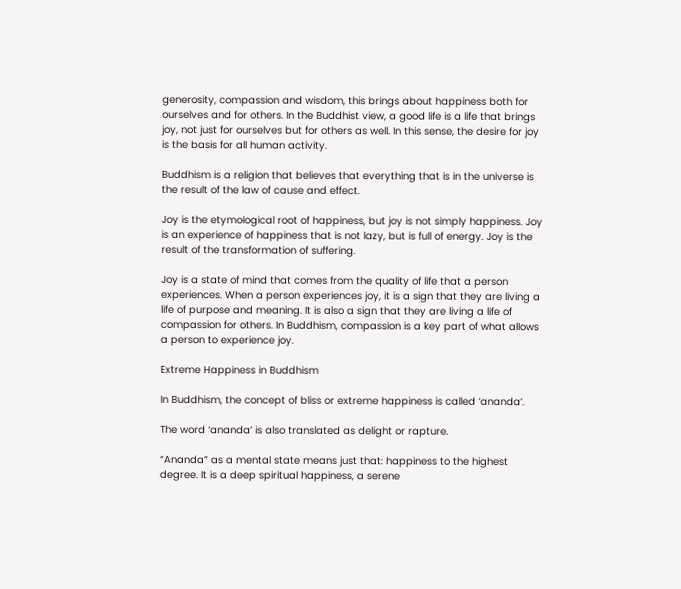generosity, compassion and wisdom, this brings about happiness both for ourselves and for others. In the Buddhist view, a good life is a life that brings joy, not just for ourselves but for others as well. In this sense, the desire for joy is the basis for all human activity.

Buddhism is a religion that believes that everything that is in the universe is the result of the law of cause and effect.

Joy is the etymological root of happiness, but joy is not simply happiness. Joy is an experience of happiness that is not lazy, but is full of energy. Joy is the result of the transformation of suffering.

Joy is a state of mind that comes from the quality of life that a person experiences. When a person experiences joy, it is a sign that they are living a life of purpose and meaning. It is also a sign that they are living a life of compassion for others. In Buddhism, compassion is a key part of what allows a person to experience joy.

Extreme Happiness in Buddhism

In Buddhism, the concept of bliss or extreme happiness is called ‘ananda’.

The word ‘ananda’ is also translated as delight or rapture.

“Ananda” as a mental state means just that: happiness to the highest degree. It is a deep spiritual happiness, a serene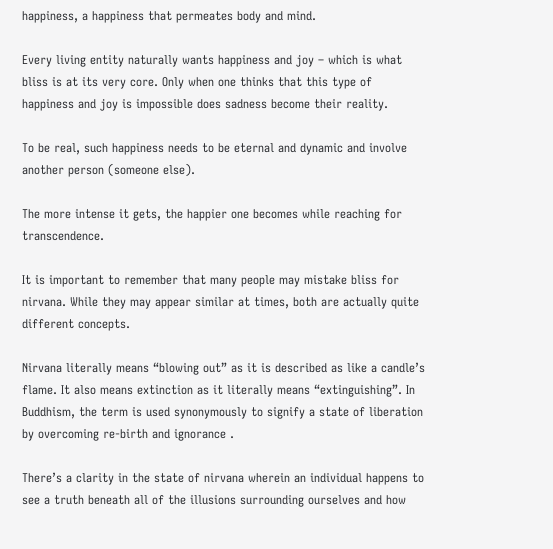happiness, a happiness that permeates body and mind.

Every living entity naturally wants happiness and joy – which is what bliss is at its very core. Only when one thinks that this type of happiness and joy is impossible does sadness become their reality.

To be real, such happiness needs to be eternal and dynamic and involve another person (someone else).

The more intense it gets, the happier one becomes while reaching for transcendence.

It is important to remember that many people may mistake bliss for nirvana. While they may appear similar at times, both are actually quite different concepts.

Nirvana literally means “blowing out” as it is described as like a candle’s flame. It also means extinction as it literally means “extinguishing”. In Buddhism, the term is used synonymously to signify a state of liberation by overcoming re-birth and ignorance .

There’s a clarity in the state of nirvana wherein an individual happens to see a truth beneath all of the illusions surrounding ourselves and how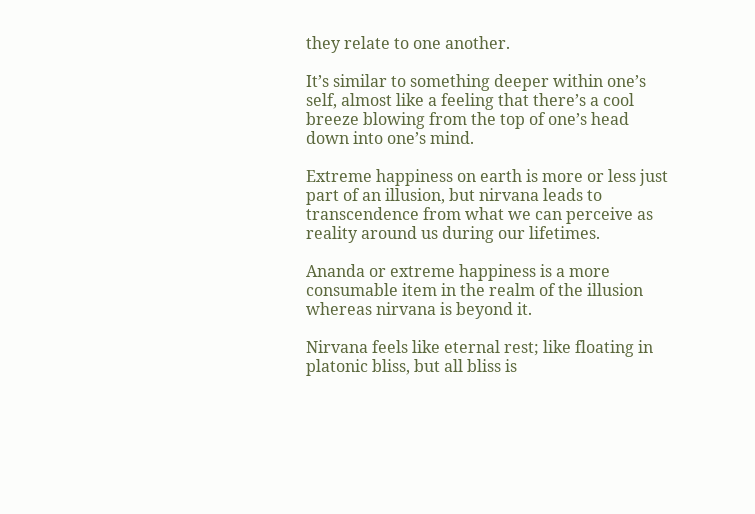they relate to one another.

It’s similar to something deeper within one’s self, almost like a feeling that there’s a cool breeze blowing from the top of one’s head down into one’s mind.

Extreme happiness on earth is more or less just part of an illusion, but nirvana leads to transcendence from what we can perceive as reality around us during our lifetimes.

Ananda or extreme happiness is a more consumable item in the realm of the illusion whereas nirvana is beyond it.

Nirvana feels like eternal rest; like floating in platonic bliss, but all bliss is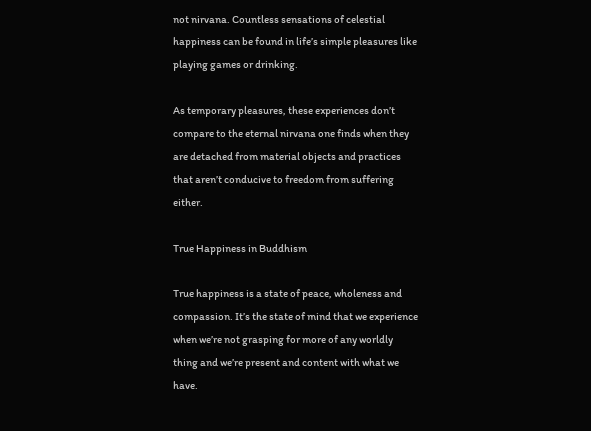not nirvana. Countless sensations of celestial happiness can be found in life’s simple pleasures like playing games or drinking.

As temporary pleasures, these experiences don’t compare to the eternal nirvana one finds when they are detached from material objects and practices that aren’t conducive to freedom from suffering either.

True Happiness in Buddhism

True happiness is a state of peace, wholeness and compassion. It’s the state of mind that we experience when we’re not grasping for more of any worldly thing and we’re present and content with what we have.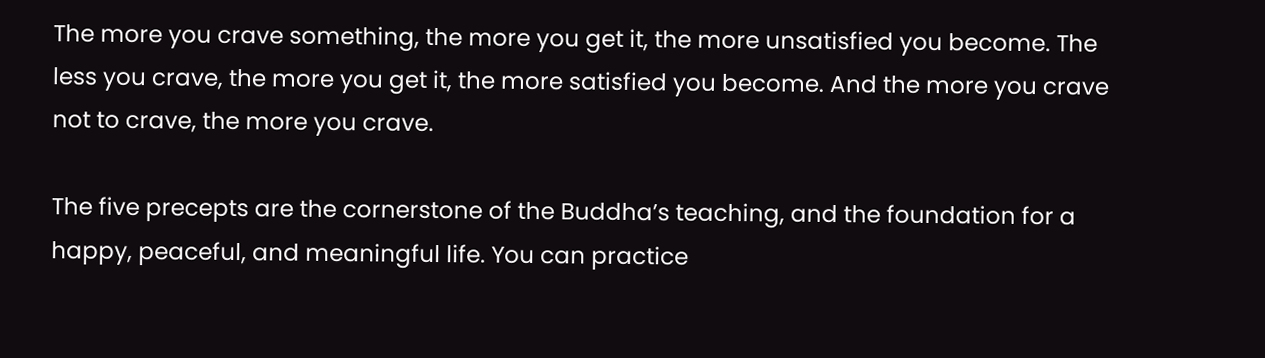The more you crave something, the more you get it, the more unsatisfied you become. The less you crave, the more you get it, the more satisfied you become. And the more you crave not to crave, the more you crave.

The five precepts are the cornerstone of the Buddha’s teaching, and the foundation for a happy, peaceful, and meaningful life. You can practice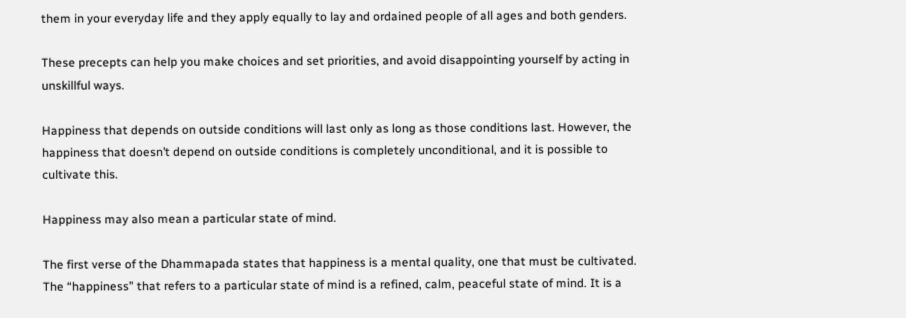them in your everyday life and they apply equally to lay and ordained people of all ages and both genders.

These precepts can help you make choices and set priorities, and avoid disappointing yourself by acting in unskillful ways.

Happiness that depends on outside conditions will last only as long as those conditions last. However, the happiness that doesn’t depend on outside conditions is completely unconditional, and it is possible to cultivate this.

Happiness may also mean a particular state of mind.

The first verse of the Dhammapada states that happiness is a mental quality, one that must be cultivated. The “happiness” that refers to a particular state of mind is a refined, calm, peaceful state of mind. It is a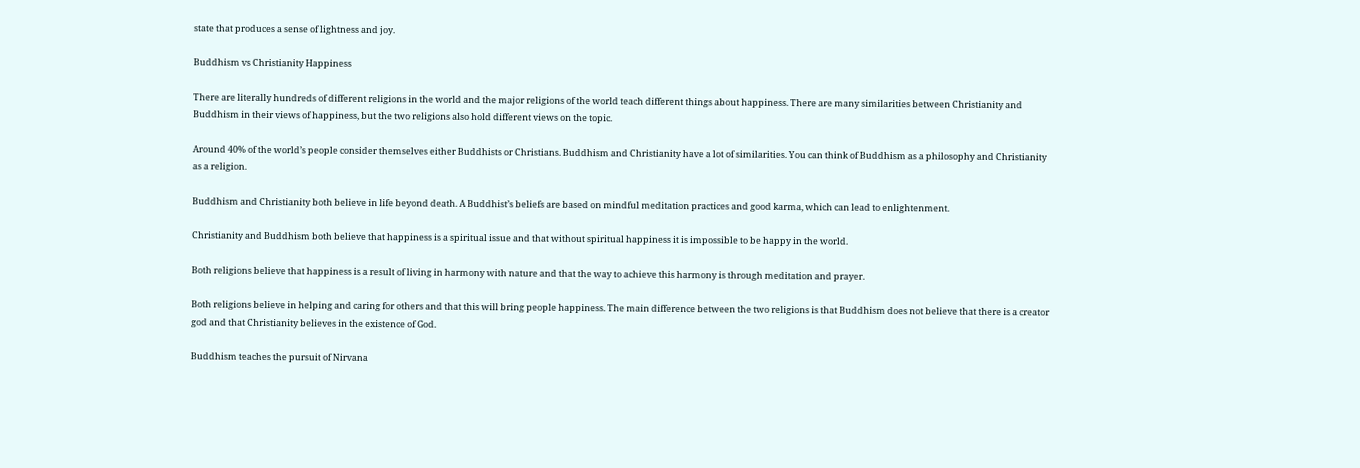state that produces a sense of lightness and joy.

Buddhism vs Christianity Happiness

There are literally hundreds of different religions in the world and the major religions of the world teach different things about happiness. There are many similarities between Christianity and Buddhism in their views of happiness, but the two religions also hold different views on the topic.

Around 40% of the world’s people consider themselves either Buddhists or Christians. Buddhism and Christianity have a lot of similarities. You can think of Buddhism as a philosophy and Christianity as a religion.

Buddhism and Christianity both believe in life beyond death. A Buddhist’s beliefs are based on mindful meditation practices and good karma, which can lead to enlightenment.

Christianity and Buddhism both believe that happiness is a spiritual issue and that without spiritual happiness it is impossible to be happy in the world.

Both religions believe that happiness is a result of living in harmony with nature and that the way to achieve this harmony is through meditation and prayer.

Both religions believe in helping and caring for others and that this will bring people happiness. The main difference between the two religions is that Buddhism does not believe that there is a creator god and that Christianity believes in the existence of God.

Buddhism teaches the pursuit of Nirvana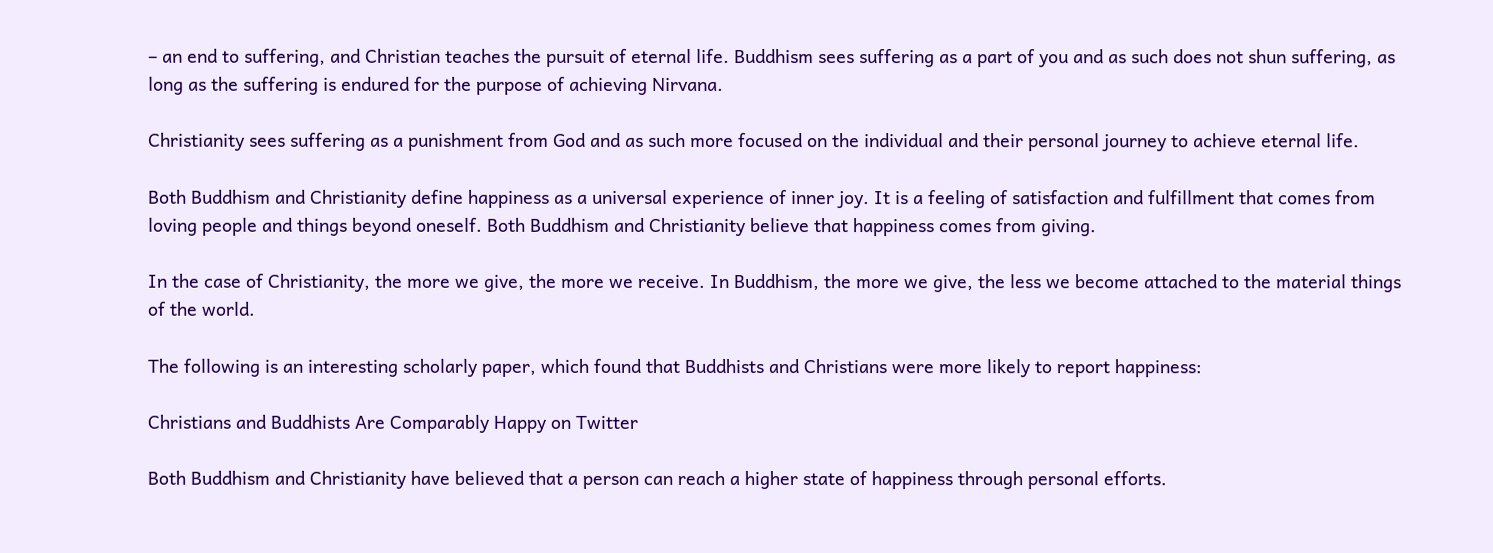– an end to suffering, and Christian teaches the pursuit of eternal life. Buddhism sees suffering as a part of you and as such does not shun suffering, as long as the suffering is endured for the purpose of achieving Nirvana.

Christianity sees suffering as a punishment from God and as such more focused on the individual and their personal journey to achieve eternal life.

Both Buddhism and Christianity define happiness as a universal experience of inner joy. It is a feeling of satisfaction and fulfillment that comes from loving people and things beyond oneself. Both Buddhism and Christianity believe that happiness comes from giving.

In the case of Christianity, the more we give, the more we receive. In Buddhism, the more we give, the less we become attached to the material things of the world.

The following is an interesting scholarly paper, which found that Buddhists and Christians were more likely to report happiness:

Christians and Buddhists Are Comparably Happy on Twitter

Both Buddhism and Christianity have believed that a person can reach a higher state of happiness through personal efforts.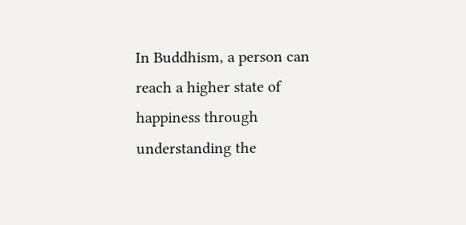In Buddhism, a person can reach a higher state of happiness through understanding the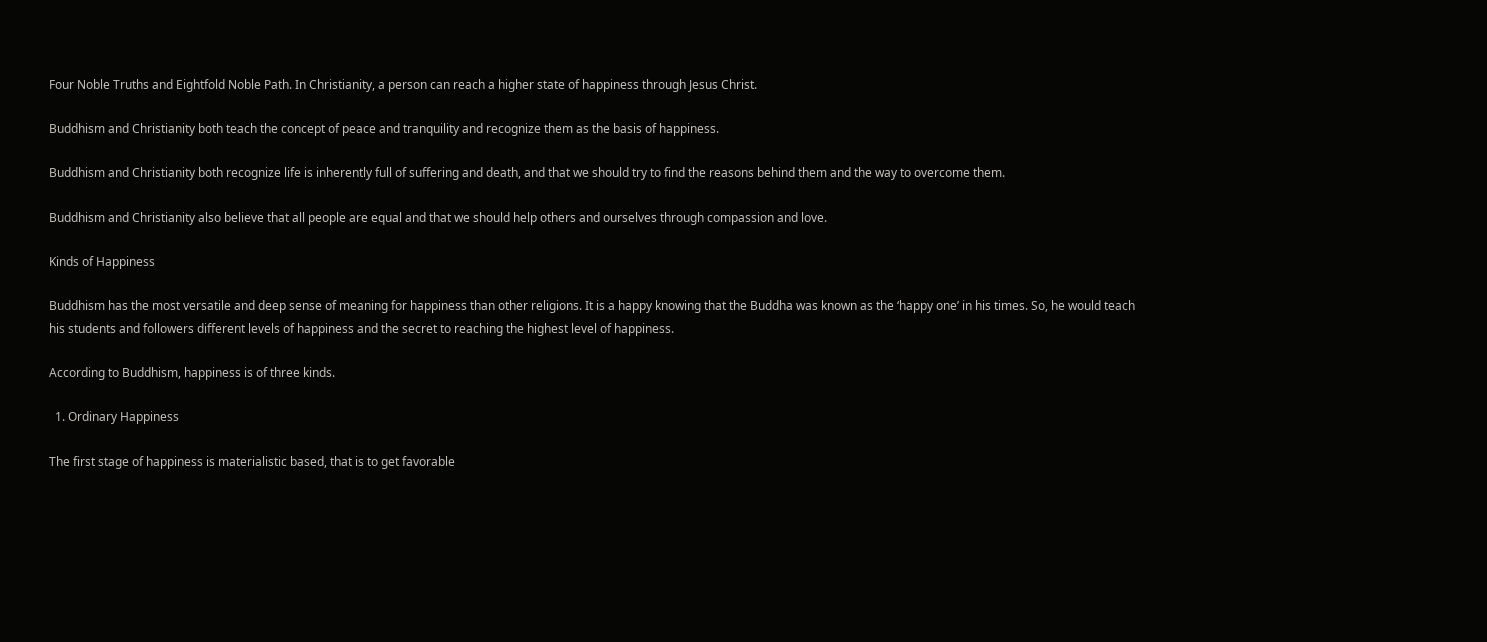Four Noble Truths and Eightfold Noble Path. In Christianity, a person can reach a higher state of happiness through Jesus Christ.

Buddhism and Christianity both teach the concept of peace and tranquility and recognize them as the basis of happiness.

Buddhism and Christianity both recognize life is inherently full of suffering and death, and that we should try to find the reasons behind them and the way to overcome them.

Buddhism and Christianity also believe that all people are equal and that we should help others and ourselves through compassion and love.

Kinds of Happiness

Buddhism has the most versatile and deep sense of meaning for happiness than other religions. It is a happy knowing that the Buddha was known as the ‘happy one’ in his times. So, he would teach his students and followers different levels of happiness and the secret to reaching the highest level of happiness.

According to Buddhism, happiness is of three kinds.

  1. Ordinary Happiness

The first stage of happiness is materialistic based, that is to get favorable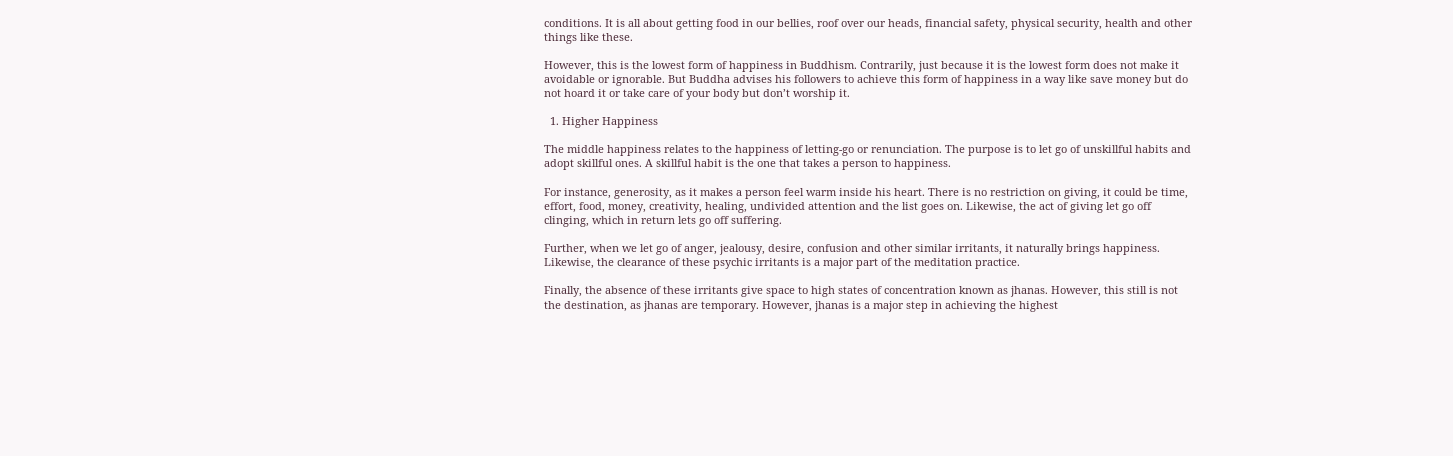conditions. It is all about getting food in our bellies, roof over our heads, financial safety, physical security, health and other things like these.

However, this is the lowest form of happiness in Buddhism. Contrarily, just because it is the lowest form does not make it avoidable or ignorable. But Buddha advises his followers to achieve this form of happiness in a way like save money but do not hoard it or take care of your body but don’t worship it.

  1. Higher Happiness

The middle happiness relates to the happiness of letting-go or renunciation. The purpose is to let go of unskillful habits and adopt skillful ones. A skillful habit is the one that takes a person to happiness.

For instance, generosity, as it makes a person feel warm inside his heart. There is no restriction on giving, it could be time, effort, food, money, creativity, healing, undivided attention and the list goes on. Likewise, the act of giving let go off clinging, which in return lets go off suffering.

Further, when we let go of anger, jealousy, desire, confusion and other similar irritants, it naturally brings happiness. Likewise, the clearance of these psychic irritants is a major part of the meditation practice.

Finally, the absence of these irritants give space to high states of concentration known as jhanas. However, this still is not the destination, as jhanas are temporary. However, jhanas is a major step in achieving the highest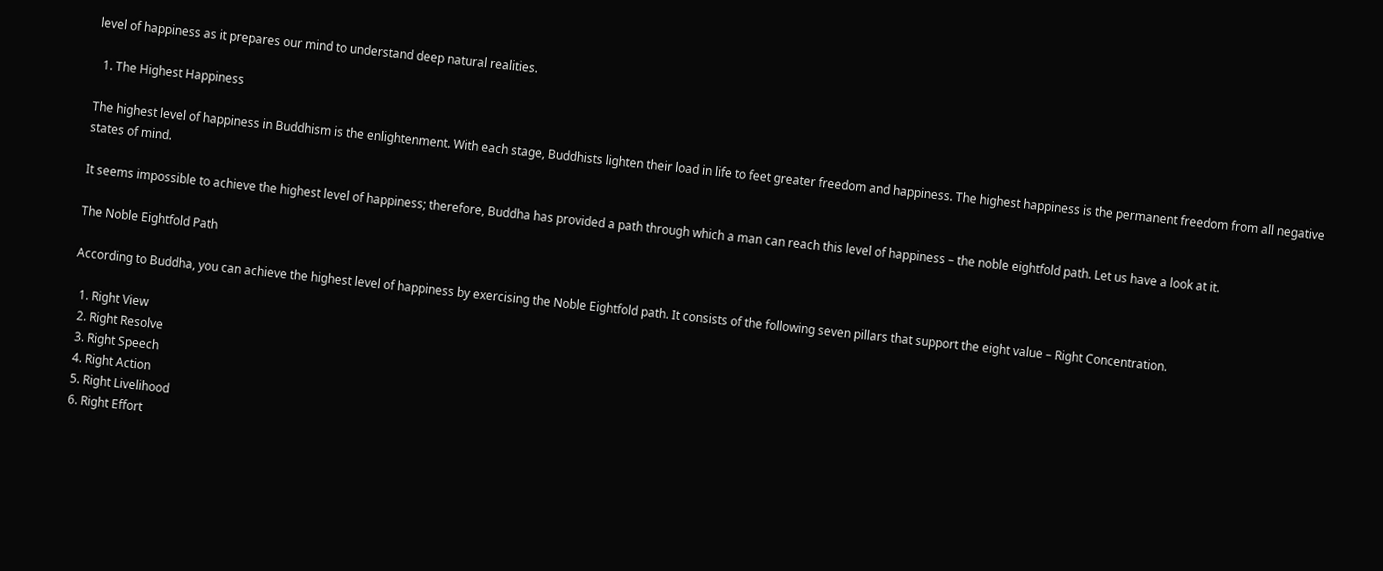level of happiness as it prepares our mind to understand deep natural realities.

  1. The Highest Happiness

The highest level of happiness in Buddhism is the enlightenment. With each stage, Buddhists lighten their load in life to feet greater freedom and happiness. The highest happiness is the permanent freedom from all negative states of mind.

It seems impossible to achieve the highest level of happiness; therefore, Buddha has provided a path through which a man can reach this level of happiness – the noble eightfold path. Let us have a look at it.

The Noble Eightfold Path

According to Buddha, you can achieve the highest level of happiness by exercising the Noble Eightfold path. It consists of the following seven pillars that support the eight value – Right Concentration.

  1. Right View
  2. Right Resolve
  3. Right Speech
  4. Right Action
  5. Right Livelihood
  6. Right Effort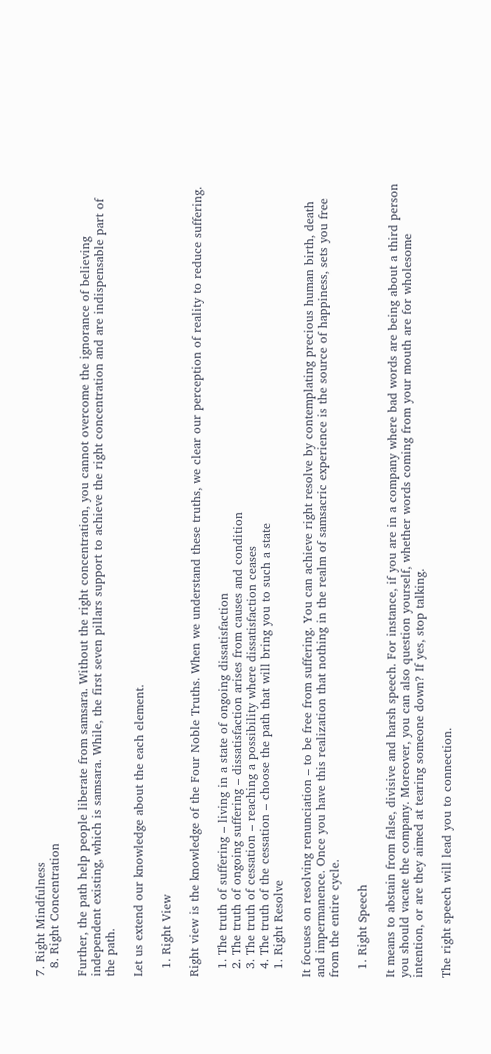7. Right Mindfulness
  8. Right Concentration

Further, the path help people liberate from samsara. Without the right concentration, you cannot overcome the ignorance of believing independent existing, which is samsara. While, the first seven pillars support to achieve the right concentration and are indispensable part of the path.

Let us extend our knowledge about the each element.

  1. Right View

Right view is the knowledge of the Four Noble Truths. When we understand these truths, we clear our perception of reality to reduce suffering.

  1. The truth of suffering – living in a state of ongoing dissatisfaction
  2. The truth of ongoing suffering – dissatisfaction arises from causes and condition
  3. The truth of cessation – reaching a possibility where dissatisfaction ceases
  4. The truth of the cessation – choose the path that will bring you to such a state
  1. Right Resolve

It focuses on resolving renunciation – to be free from suffering. You can achieve right resolve by contemplating precious human birth, death and impermanence. Once you have this realization that nothing in the realm of samsacric experience is the source of happiness, sets you free from the entire cycle.

  1. Right Speech

It means to abstain from false, divisive and harsh speech. For instance, if you are in a company where bad words are being about a third person you should vacate the company. Moreover, you can also question yourself, whether words coming from your mouth are for wholesome intention, or are they aimed at tearing someone down? If yes, stop talking.

The right speech will lead you to connection.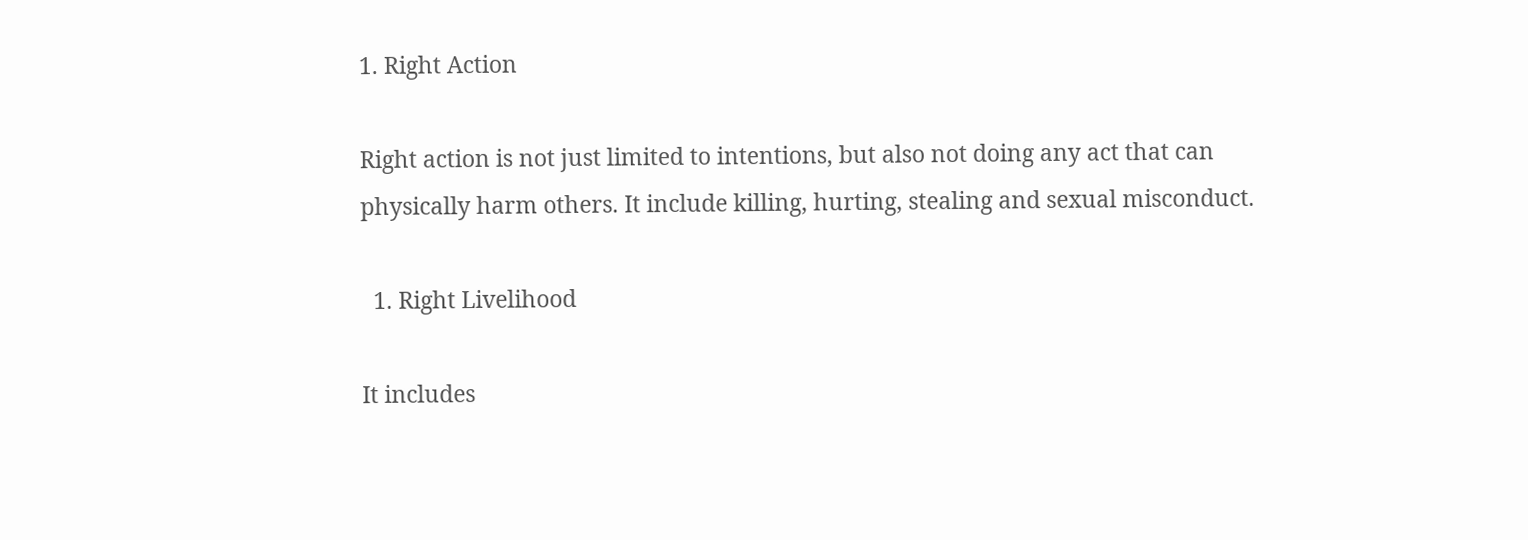1. Right Action

Right action is not just limited to intentions, but also not doing any act that can physically harm others. It include killing, hurting, stealing and sexual misconduct.

  1. Right Livelihood

It includes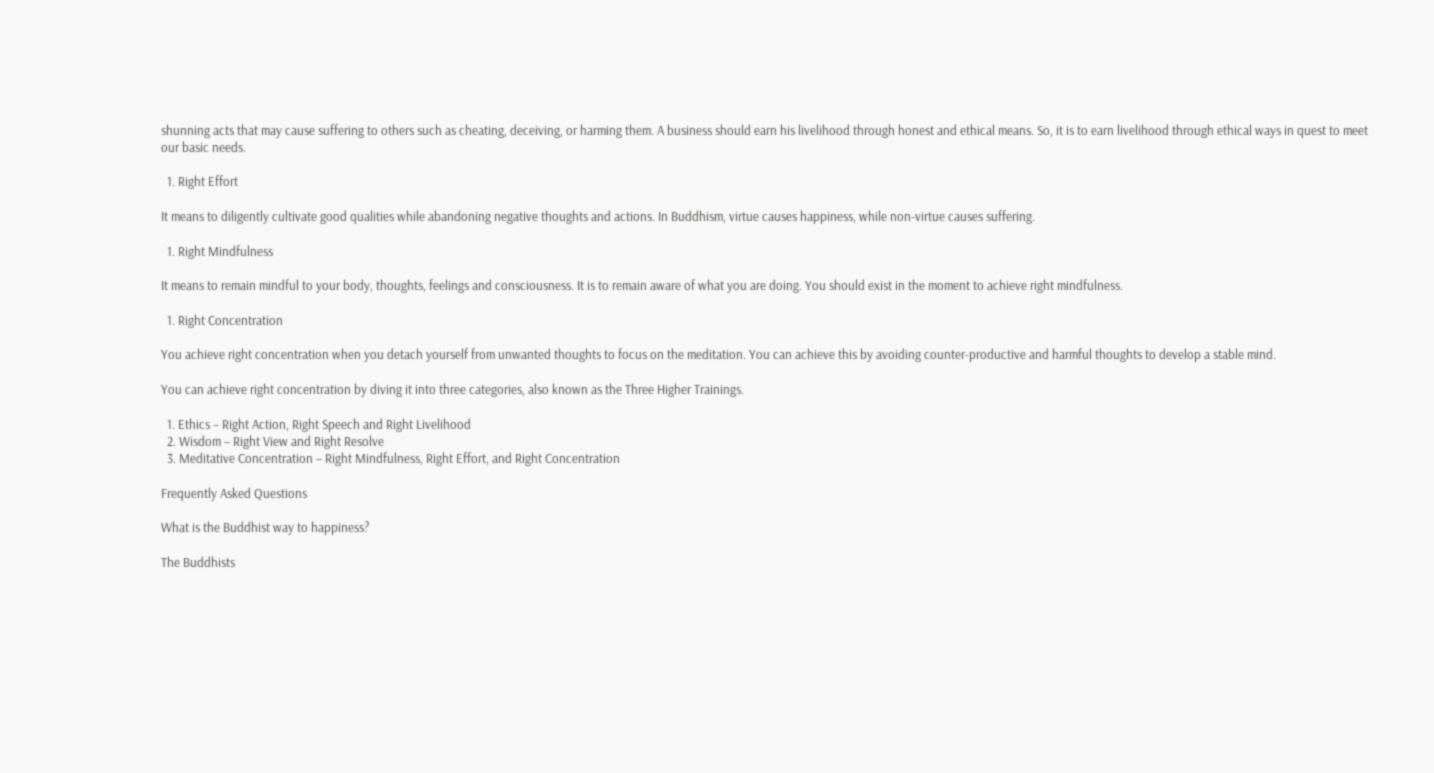shunning acts that may cause suffering to others such as cheating, deceiving, or harming them. A business should earn his livelihood through honest and ethical means. So, it is to earn livelihood through ethical ways in quest to meet our basic needs.

  1. Right Effort

It means to diligently cultivate good qualities while abandoning negative thoughts and actions. In Buddhism, virtue causes happiness, while non-virtue causes suffering.

  1. Right Mindfulness

It means to remain mindful to your body, thoughts, feelings and consciousness. It is to remain aware of what you are doing. You should exist in the moment to achieve right mindfulness.

  1. Right Concentration

You achieve right concentration when you detach yourself from unwanted thoughts to focus on the meditation. You can achieve this by avoiding counter-productive and harmful thoughts to develop a stable mind.

You can achieve right concentration by diving it into three categories, also known as the Three Higher Trainings.

  1. Ethics – Right Action, Right Speech and Right Livelihood
  2. Wisdom – Right View and Right Resolve
  3. Meditative Concentration – Right Mindfulness, Right Effort, and Right Concentration

Frequently Asked Questions

What is the Buddhist way to happiness?

The Buddhists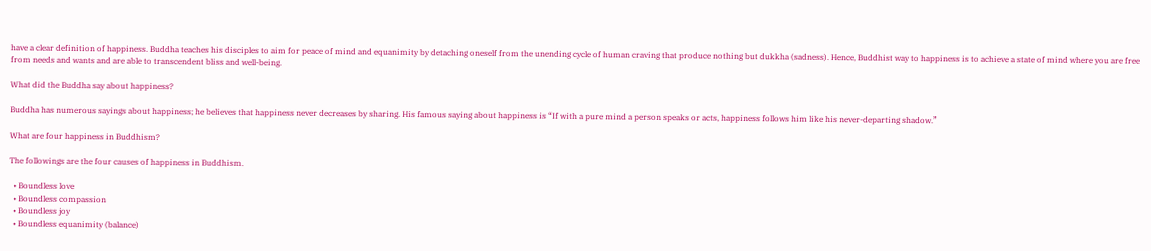have a clear definition of happiness. Buddha teaches his disciples to aim for peace of mind and equanimity by detaching oneself from the unending cycle of human craving that produce nothing but dukkha (sadness). Hence, Buddhist way to happiness is to achieve a state of mind where you are free from needs and wants and are able to transcendent bliss and well-being.

What did the Buddha say about happiness?

Buddha has numerous sayings about happiness; he believes that happiness never decreases by sharing. His famous saying about happiness is “If with a pure mind a person speaks or acts, happiness follows him like his never-departing shadow.”

What are four happiness in Buddhism?

The followings are the four causes of happiness in Buddhism.

  • Boundless love
  • Boundless compassion
  • Boundless joy
  • Boundless equanimity (balance)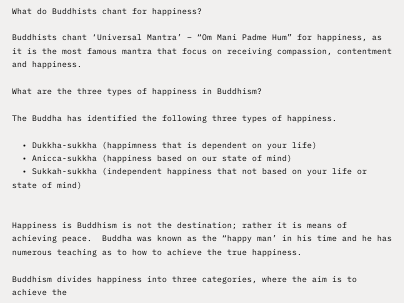What do Buddhists chant for happiness?

Buddhists chant ‘Universal Mantra’ – “Om Mani Padme Hum” for happiness, as it is the most famous mantra that focus on receiving compassion, contentment and happiness.

What are the three types of happiness in Buddhism?

The Buddha has identified the following three types of happiness.

  • Dukkha-sukkha (happimness that is dependent on your life)
  • Anicca-sukkha (happiness based on our state of mind)
  • Sukkah-sukkha (independent happiness that not based on your life or state of mind)


Happiness is Buddhism is not the destination; rather it is means of achieving peace.  Buddha was known as the “happy man’ in his time and he has numerous teaching as to how to achieve the true happiness.

Buddhism divides happiness into three categories, where the aim is to achieve the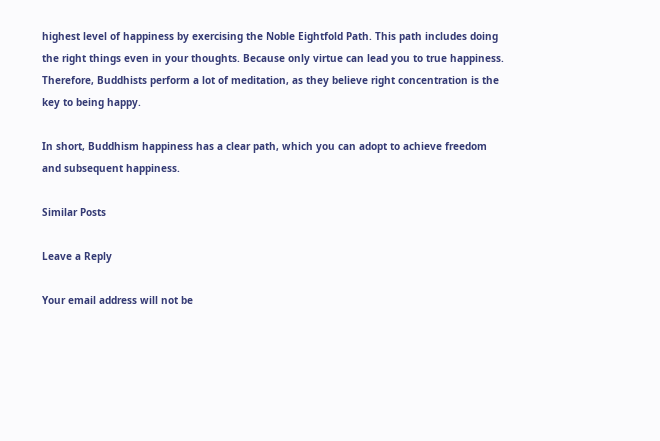highest level of happiness by exercising the Noble Eightfold Path. This path includes doing the right things even in your thoughts. Because only virtue can lead you to true happiness. Therefore, Buddhists perform a lot of meditation, as they believe right concentration is the key to being happy.

In short, Buddhism happiness has a clear path, which you can adopt to achieve freedom and subsequent happiness.

Similar Posts

Leave a Reply

Your email address will not be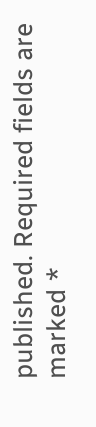published. Required fields are marked *